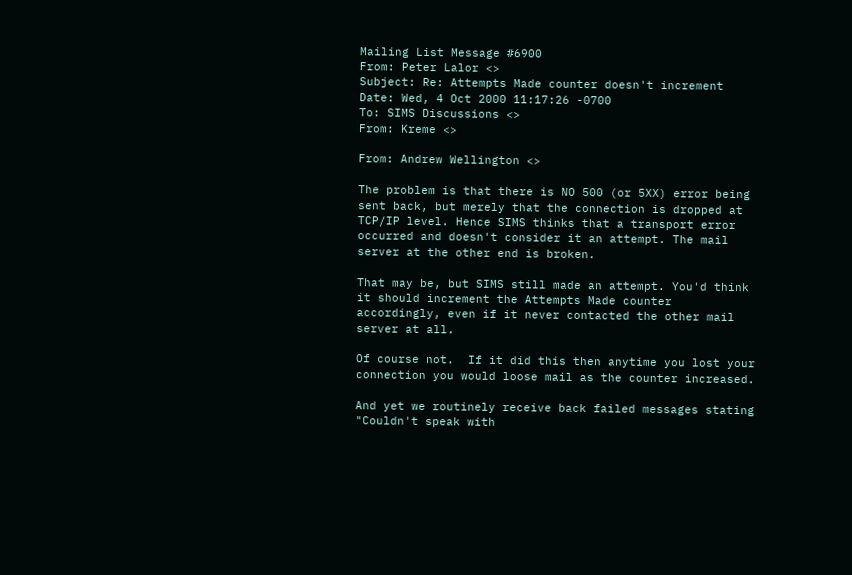Mailing List Message #6900
From: Peter Lalor <>
Subject: Re: Attempts Made counter doesn't increment
Date: Wed, 4 Oct 2000 11:17:26 -0700
To: SIMS Discussions <>
From: Kreme <>

From: Andrew Wellington <>

The problem is that there is NO 500 (or 5XX) error being sent back, but merely that the connection is dropped at TCP/IP level. Hence SIMS thinks that a transport error occurred and doesn't consider it an attempt. The mail server at the other end is broken.

That may be, but SIMS still made an attempt. You'd think it should increment the Attempts Made counter accordingly, even if it never contacted the other mail server at all.

Of course not.  If it did this then anytime you lost your connection you would loose mail as the counter increased.

And yet we routinely receive back failed messages stating "Couldn't speak with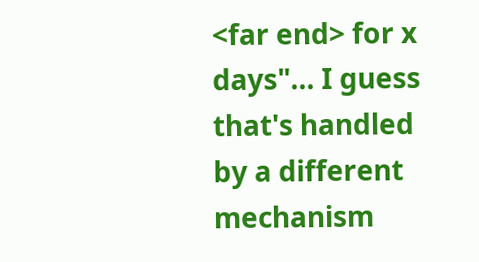<far end> for x days"... I guess that's handled by a different mechanism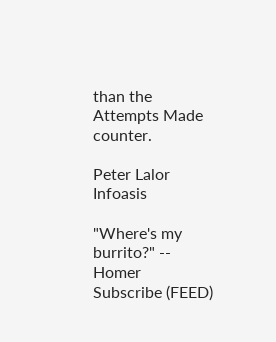than the Attempts Made counter.

Peter Lalor           Infoasis

"Where's my burrito?" -- Homer
Subscribe (FEED)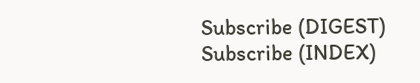Subscribe (DIGEST) Subscribe (INDEX)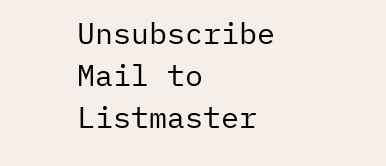Unsubscribe Mail to Listmaster